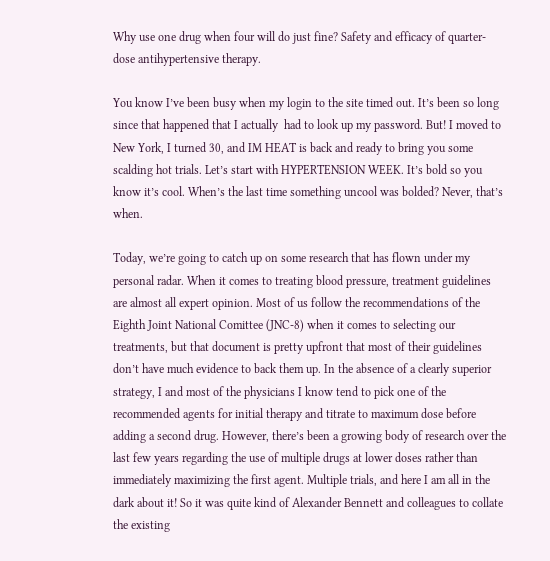Why use one drug when four will do just fine? Safety and efficacy of quarter-dose antihypertensive therapy.

You know I’ve been busy when my login to the site timed out. It’s been so long since that happened that I actually  had to look up my password. But! I moved to New York, I turned 30, and IM HEAT is back and ready to bring you some scalding hot trials. Let’s start with HYPERTENSION WEEK. It’s bold so you know it’s cool. When’s the last time something uncool was bolded? Never, that’s when.

Today, we’re going to catch up on some research that has flown under my personal radar. When it comes to treating blood pressure, treatment guidelines are almost all expert opinion. Most of us follow the recommendations of the Eighth Joint National Comittee (JNC-8) when it comes to selecting our treatments, but that document is pretty upfront that most of their guidelines don’t have much evidence to back them up. In the absence of a clearly superior strategy, I and most of the physicians I know tend to pick one of the recommended agents for initial therapy and titrate to maximum dose before adding a second drug. However, there’s been a growing body of research over the last few years regarding the use of multiple drugs at lower doses rather than immediately maximizing the first agent. Multiple trials, and here I am all in the dark about it! So it was quite kind of Alexander Bennett and colleagues to collate the existing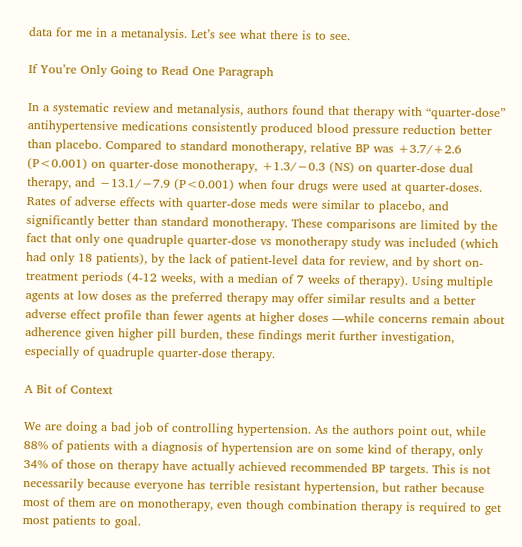data for me in a metanalysis. Let’s see what there is to see.

If You’re Only Going to Read One Paragraph

In a systematic review and metanalysis, authors found that therapy with “quarter-dose” antihypertensive medications consistently produced blood pressure reduction better than placebo. Compared to standard monotherapy, relative BP was +3.7/+2.6 (P<0.001) on quarter-dose monotherapy, +1.3/−0.3 (NS) on quarter-dose dual therapy, and −13.1/−7.9 (P<0.001) when four drugs were used at quarter-doses. Rates of adverse effects with quarter-dose meds were similar to placebo, and significantly better than standard monotherapy. These comparisons are limited by the fact that only one quadruple quarter-dose vs monotherapy study was included (which had only 18 patients), by the lack of patient-level data for review, and by short on-treatment periods (4-12 weeks, with a median of 7 weeks of therapy). Using multiple agents at low doses as the preferred therapy may offer similar results and a better adverse effect profile than fewer agents at higher doses —while concerns remain about adherence given higher pill burden, these findings merit further investigation, especially of quadruple quarter-dose therapy.

A Bit of Context

We are doing a bad job of controlling hypertension. As the authors point out, while 88% of patients with a diagnosis of hypertension are on some kind of therapy, only 34% of those on therapy have actually achieved recommended BP targets. This is not necessarily because everyone has terrible resistant hypertension, but rather because most of them are on monotherapy, even though combination therapy is required to get most patients to goal.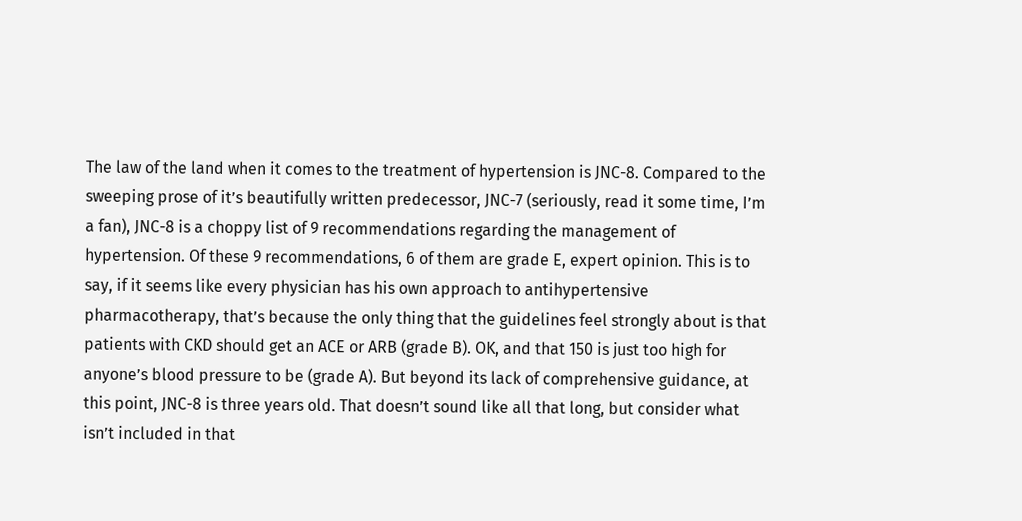The law of the land when it comes to the treatment of hypertension is JNC-8. Compared to the sweeping prose of it’s beautifully written predecessor, JNC-7 (seriously, read it some time, I’m a fan), JNC-8 is a choppy list of 9 recommendations regarding the management of hypertension. Of these 9 recommendations, 6 of them are grade E, expert opinion. This is to say, if it seems like every physician has his own approach to antihypertensive pharmacotherapy, that’s because the only thing that the guidelines feel strongly about is that patients with CKD should get an ACE or ARB (grade B). OK, and that 150 is just too high for anyone’s blood pressure to be (grade A). But beyond its lack of comprehensive guidance, at this point, JNC-8 is three years old. That doesn’t sound like all that long, but consider what isn’t included in that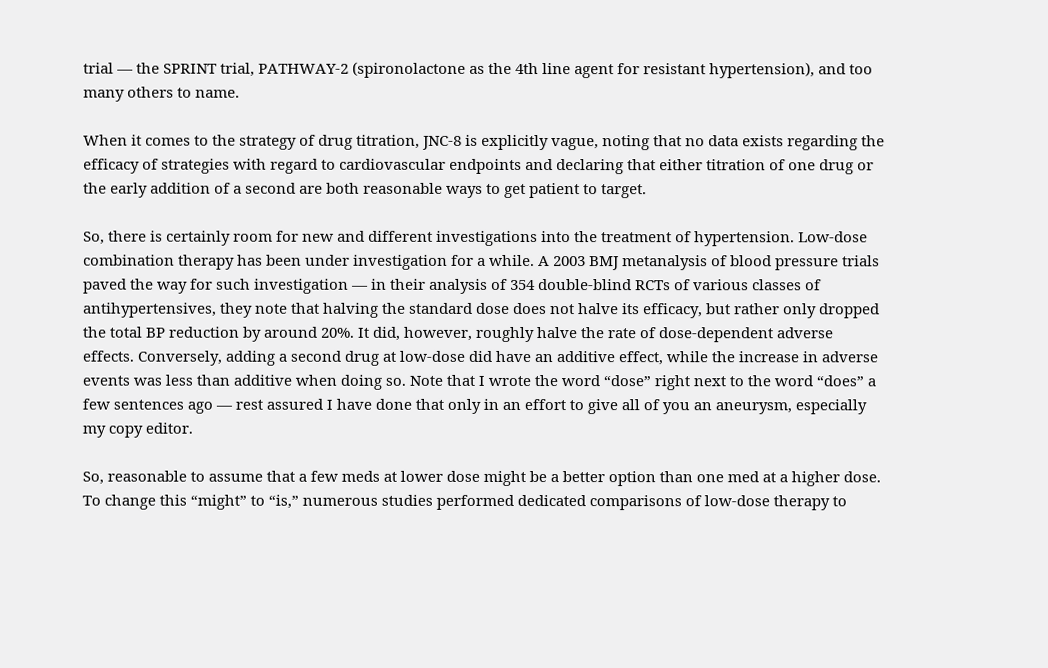trial — the SPRINT trial, PATHWAY-2 (spironolactone as the 4th line agent for resistant hypertension), and too many others to name.

When it comes to the strategy of drug titration, JNC-8 is explicitly vague, noting that no data exists regarding the efficacy of strategies with regard to cardiovascular endpoints and declaring that either titration of one drug or the early addition of a second are both reasonable ways to get patient to target.

So, there is certainly room for new and different investigations into the treatment of hypertension. Low-dose combination therapy has been under investigation for a while. A 2003 BMJ metanalysis of blood pressure trials paved the way for such investigation — in their analysis of 354 double-blind RCTs of various classes of antihypertensives, they note that halving the standard dose does not halve its efficacy, but rather only dropped the total BP reduction by around 20%. It did, however, roughly halve the rate of dose-dependent adverse effects. Conversely, adding a second drug at low-dose did have an additive effect, while the increase in adverse events was less than additive when doing so. Note that I wrote the word “dose” right next to the word “does” a few sentences ago — rest assured I have done that only in an effort to give all of you an aneurysm, especially my copy editor.

So, reasonable to assume that a few meds at lower dose might be a better option than one med at a higher dose. To change this “might” to “is,” numerous studies performed dedicated comparisons of low-dose therapy to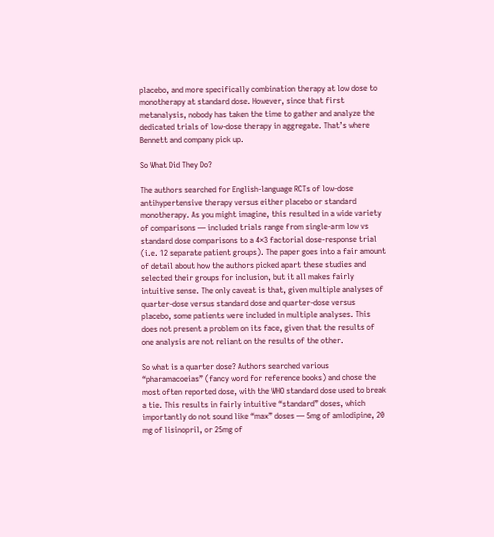placebo, and more specifically combination therapy at low dose to monotherapy at standard dose. However, since that first metanalysis, nobody has taken the time to gather and analyze the dedicated trials of low-dose therapy in aggregate. That’s where Bennett and company pick up.

So What Did They Do?

The authors searched for English-language RCTs of low-dose antihypertensive therapy versus either placebo or standard monotherapy. As you might imagine, this resulted in a wide variety of comparisons — included trials range from single-arm low vs standard dose comparisons to a 4×3 factorial dose-response trial (i.e. 12 separate patient groups). The paper goes into a fair amount of detail about how the authors picked apart these studies and selected their groups for inclusion, but it all makes fairly intuitive sense. The only caveat is that, given multiple analyses of quarter-dose versus standard dose and quarter-dose versus placebo, some patients were included in multiple analyses. This does not present a problem on its face, given that the results of one analysis are not reliant on the results of the other.

So what is a quarter dose? Authors searched various “pharamacoeias” (fancy word for reference books) and chose the most often reported dose, with the WHO standard dose used to break a tie. This results in fairly intuitive “standard” doses, which importantly do not sound like “max” doses — 5mg of amlodipine, 20 mg of lisinopril, or 25mg of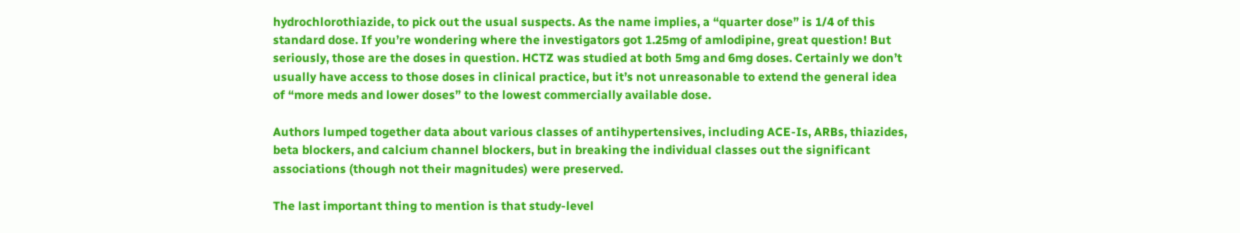hydrochlorothiazide, to pick out the usual suspects. As the name implies, a “quarter dose” is 1/4 of this standard dose. If you’re wondering where the investigators got 1.25mg of amlodipine, great question! But seriously, those are the doses in question. HCTZ was studied at both 5mg and 6mg doses. Certainly we don’t usually have access to those doses in clinical practice, but it’s not unreasonable to extend the general idea of “more meds and lower doses” to the lowest commercially available dose.

Authors lumped together data about various classes of antihypertensives, including ACE-Is, ARBs, thiazides, beta blockers, and calcium channel blockers, but in breaking the individual classes out the significant associations (though not their magnitudes) were preserved.

The last important thing to mention is that study-level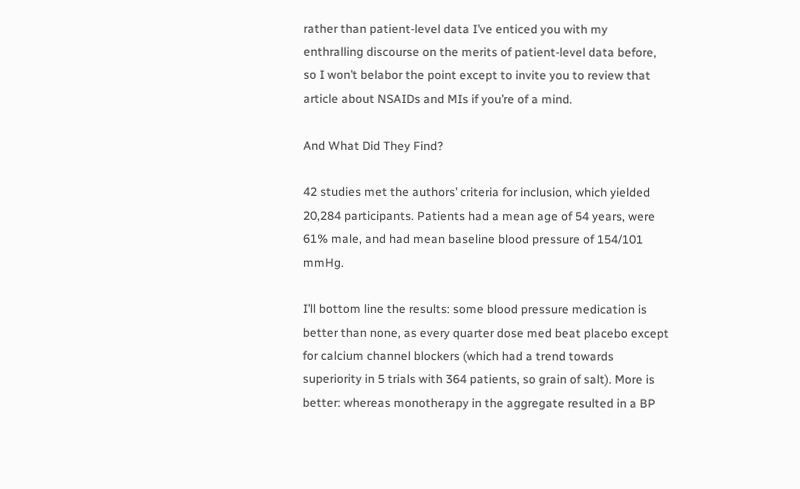rather than patient-level data I’ve enticed you with my enthralling discourse on the merits of patient-level data before, so I won’t belabor the point except to invite you to review that article about NSAIDs and MIs if you’re of a mind.

And What Did They Find?

42 studies met the authors’ criteria for inclusion, which yielded 20,284 participants. Patients had a mean age of 54 years, were 61% male, and had mean baseline blood pressure of 154/101 mmHg.

I’ll bottom line the results: some blood pressure medication is better than none, as every quarter dose med beat placebo except for calcium channel blockers (which had a trend towards superiority in 5 trials with 364 patients, so grain of salt). More is better: whereas monotherapy in the aggregate resulted in a BP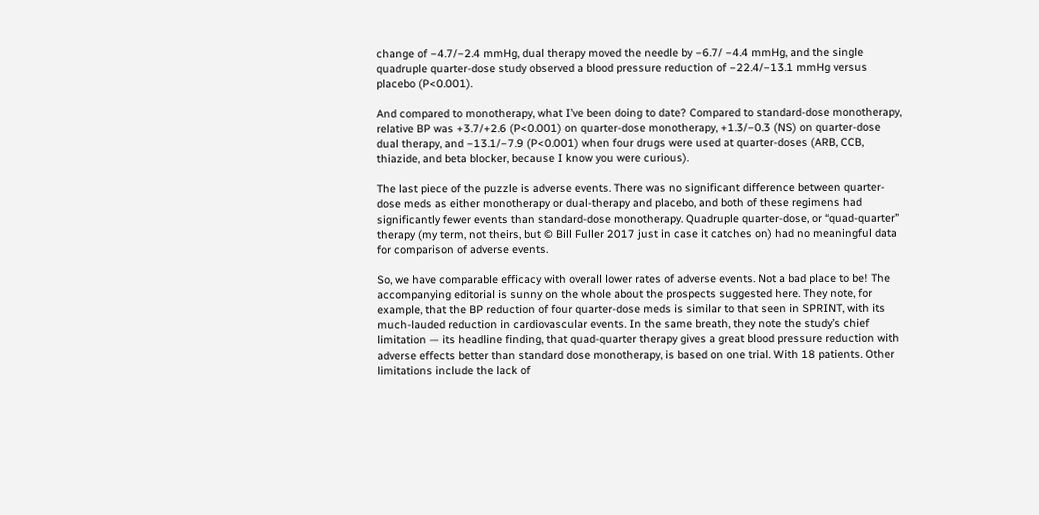change of −4.7/−2.4 mmHg, dual therapy moved the needle by −6.7/ −4.4 mmHg, and the single quadruple quarter-dose study observed a blood pressure reduction of −22.4/−13.1 mmHg versus placebo (P<0.001).

And compared to monotherapy, what I’ve been doing to date? Compared to standard-dose monotherapy, relative BP was +3.7/+2.6 (P<0.001) on quarter-dose monotherapy, +1.3/−0.3 (NS) on quarter-dose dual therapy, and −13.1/−7.9 (P<0.001) when four drugs were used at quarter-doses (ARB, CCB, thiazide, and beta blocker, because I know you were curious).

The last piece of the puzzle is adverse events. There was no significant difference between quarter-dose meds as either monotherapy or dual-therapy and placebo, and both of these regimens had significantly fewer events than standard-dose monotherapy. Quadruple quarter-dose, or “quad-quarter” therapy (my term, not theirs, but © Bill Fuller 2017 just in case it catches on) had no meaningful data for comparison of adverse events.

So, we have comparable efficacy with overall lower rates of adverse events. Not a bad place to be! The accompanying editorial is sunny on the whole about the prospects suggested here. They note, for example, that the BP reduction of four quarter-dose meds is similar to that seen in SPRINT, with its much-lauded reduction in cardiovascular events. In the same breath, they note the study’s chief limitation — its headline finding, that quad-quarter therapy gives a great blood pressure reduction with adverse effects better than standard dose monotherapy, is based on one trial. With 18 patients. Other limitations include the lack of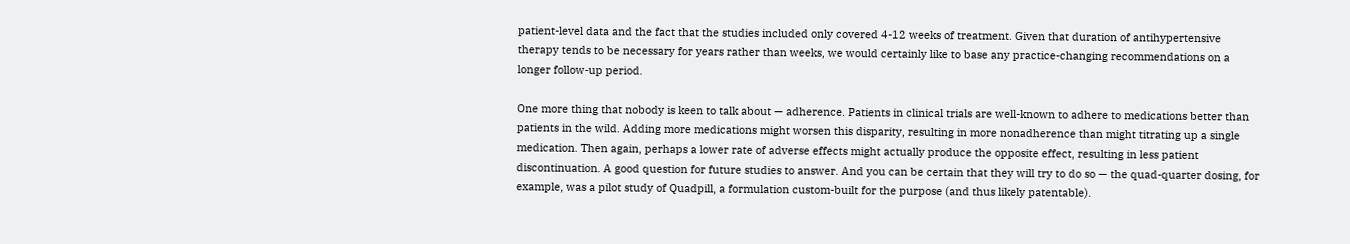patient-level data and the fact that the studies included only covered 4-12 weeks of treatment. Given that duration of antihypertensive therapy tends to be necessary for years rather than weeks, we would certainly like to base any practice-changing recommendations on a longer follow-up period.

One more thing that nobody is keen to talk about — adherence. Patients in clinical trials are well-known to adhere to medications better than patients in the wild. Adding more medications might worsen this disparity, resulting in more nonadherence than might titrating up a single medication. Then again, perhaps a lower rate of adverse effects might actually produce the opposite effect, resulting in less patient discontinuation. A good question for future studies to answer. And you can be certain that they will try to do so — the quad-quarter dosing, for example, was a pilot study of Quadpill, a formulation custom-built for the purpose (and thus likely patentable).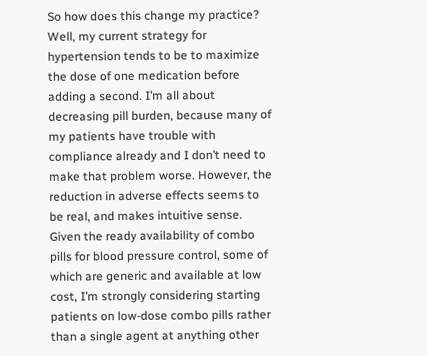So how does this change my practice? Well, my current strategy for hypertension tends to be to maximize the dose of one medication before adding a second. I’m all about decreasing pill burden, because many of my patients have trouble with compliance already and I don’t need to make that problem worse. However, the reduction in adverse effects seems to be real, and makes intuitive sense. Given the ready availability of combo pills for blood pressure control, some of which are generic and available at low cost, I’m strongly considering starting patients on low-dose combo pills rather than a single agent at anything other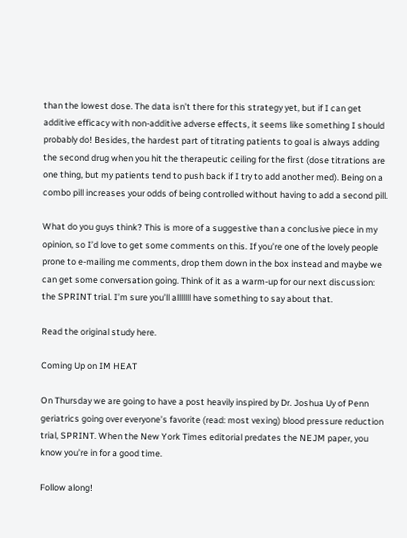than the lowest dose. The data isn’t there for this strategy yet, but if I can get additive efficacy with non-additive adverse effects, it seems like something I should probably do! Besides, the hardest part of titrating patients to goal is always adding the second drug when you hit the therapeutic ceiling for the first (dose titrations are one thing, but my patients tend to push back if I try to add another med). Being on a combo pill increases your odds of being controlled without having to add a second pill.

What do you guys think? This is more of a suggestive than a conclusive piece in my opinion, so I’d love to get some comments on this. If you’re one of the lovely people prone to e-mailing me comments, drop them down in the box instead and maybe we can get some conversation going. Think of it as a warm-up for our next discussion: the SPRINT trial. I’m sure you’ll alllllll have something to say about that.

Read the original study here.

Coming Up on IM HEAT

On Thursday we are going to have a post heavily inspired by Dr. Joshua Uy of Penn geriatrics going over everyone’s favorite (read: most vexing) blood pressure reduction trial, SPRINT. When the New York Times editorial predates the NEJM paper, you know you’re in for a good time.

Follow along!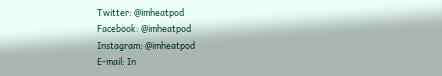Twitter: @imheatpod
Facebook: @imheatpod
Instagram: @imheatpod
E-mail: In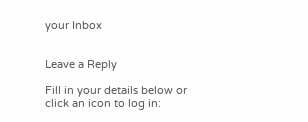your Inbox


Leave a Reply

Fill in your details below or click an icon to log in: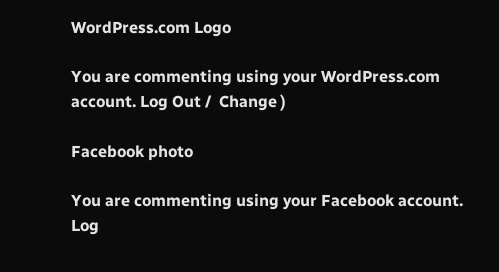WordPress.com Logo

You are commenting using your WordPress.com account. Log Out /  Change )

Facebook photo

You are commenting using your Facebook account. Log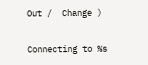Out /  Change )

Connecting to %s